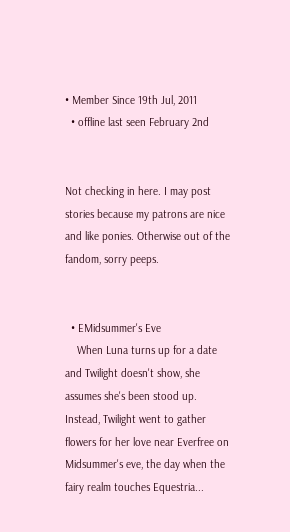• Member Since 19th Jul, 2011
  • offline last seen February 2nd


Not checking in here. I may post stories because my patrons are nice and like ponies. Otherwise out of the fandom, sorry peeps.


  • EMidsummer's Eve
    When Luna turns up for a date and Twilight doesn't show, she assumes she's been stood up. Instead, Twilight went to gather flowers for her love near Everfree on Midsummer's eve, the day when the fairy realm touches Equestria...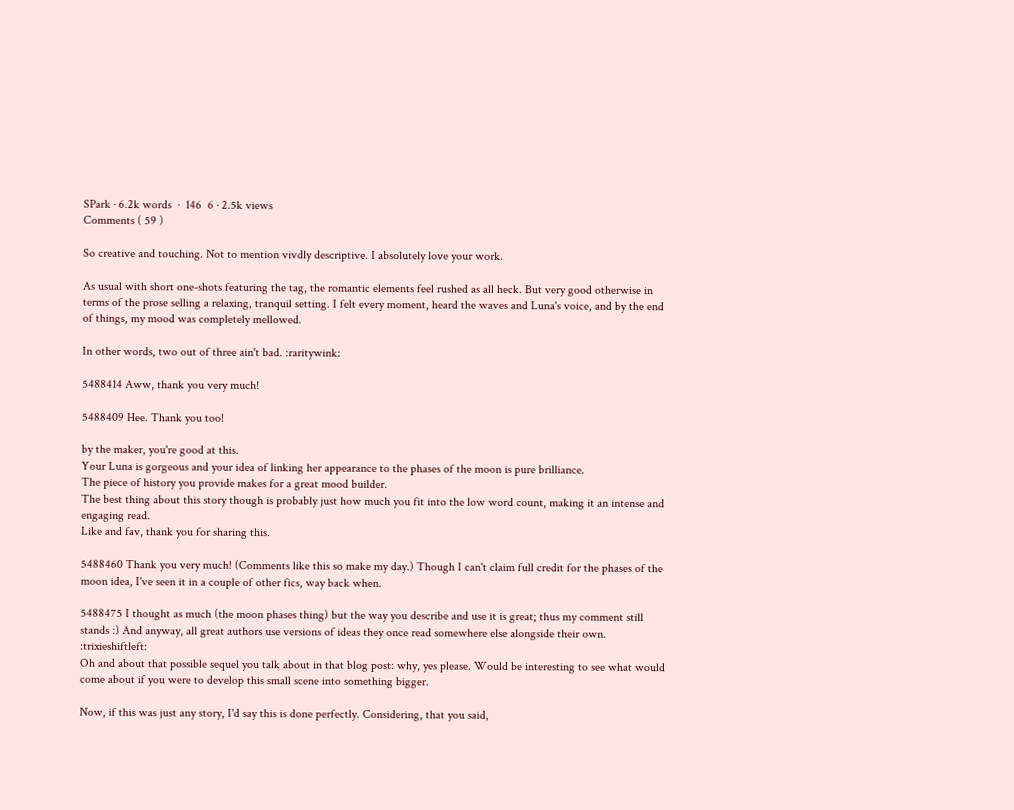SPark · 6.2k words  ·  146  6 · 2.5k views
Comments ( 59 )

So creative and touching. Not to mention vivdly descriptive. I absolutely love your work.

As usual with short one-shots featuring the tag, the romantic elements feel rushed as all heck. But very good otherwise in terms of the prose selling a relaxing, tranquil setting. I felt every moment, heard the waves and Luna's voice, and by the end of things, my mood was completely mellowed.

In other words, two out of three ain't bad. :raritywink:

5488414 Aww, thank you very much!

5488409 Hee. Thank you too!

by the maker, you're good at this.
Your Luna is gorgeous and your idea of linking her appearance to the phases of the moon is pure brilliance.
The piece of history you provide makes for a great mood builder.
The best thing about this story though is probably just how much you fit into the low word count, making it an intense and engaging read.
Like and fav, thank you for sharing this.

5488460 Thank you very much! (Comments like this so make my day.) Though I can't claim full credit for the phases of the moon idea, I've seen it in a couple of other fics, way back when.

5488475 I thought as much (the moon phases thing) but the way you describe and use it is great; thus my comment still stands :) And anyway, all great authors use versions of ideas they once read somewhere else alongside their own. :trixieshiftleft:
Oh and about that possible sequel you talk about in that blog post: why, yes please. Would be interesting to see what would come about if you were to develop this small scene into something bigger.

Now, if this was just any story, I'd say this is done perfectly. Considering, that you said,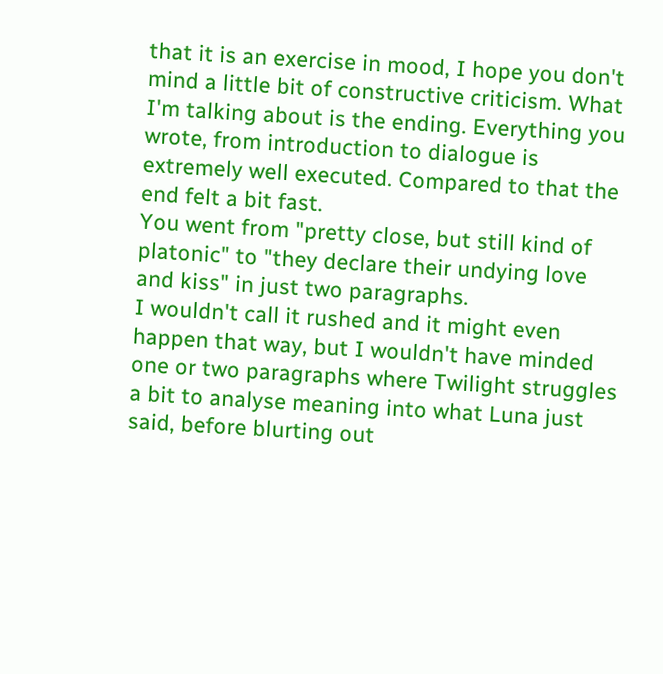that it is an exercise in mood, I hope you don't mind a little bit of constructive criticism. What I'm talking about is the ending. Everything you wrote, from introduction to dialogue is extremely well executed. Compared to that the end felt a bit fast.
You went from "pretty close, but still kind of platonic" to "they declare their undying love and kiss" in just two paragraphs.
I wouldn't call it rushed and it might even happen that way, but I wouldn't have minded one or two paragraphs where Twilight struggles a bit to analyse meaning into what Luna just said, before blurting out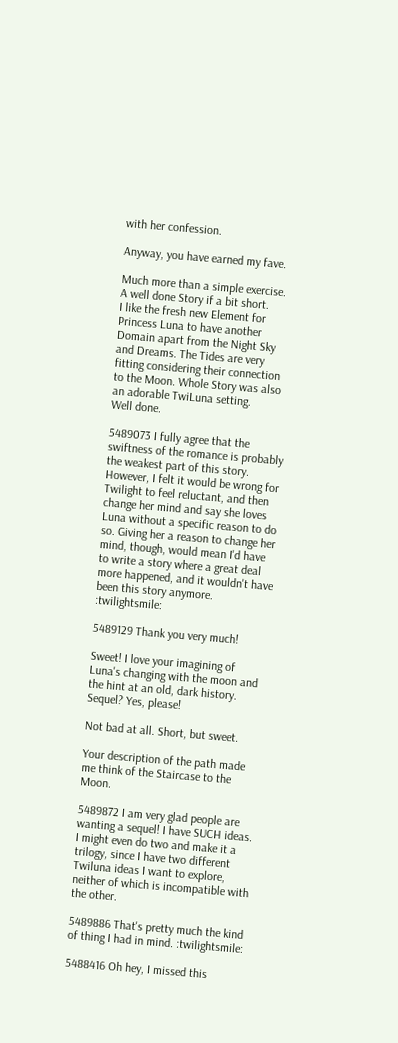with her confession.

Anyway, you have earned my fave.

Much more than a simple exercise.
A well done Story if a bit short.
I like the fresh new Element for Princess Luna to have another Domain apart from the Night Sky and Dreams. The Tides are very fitting considering their connection to the Moon. Whole Story was also an adorable TwiLuna setting.
Well done.

5489073 I fully agree that the swiftness of the romance is probably the weakest part of this story. However, I felt it would be wrong for Twilight to feel reluctant, and then change her mind and say she loves Luna without a specific reason to do so. Giving her a reason to change her mind, though, would mean I'd have to write a story where a great deal more happened, and it wouldn't have been this story anymore. :twilightsmile:

5489129 Thank you very much!

Sweet! I love your imagining of Luna's changing with the moon and the hint at an old, dark history. Sequel? Yes, please!

Not bad at all. Short, but sweet.

Your description of the path made me think of the Staircase to the Moon.

5489872 I am very glad people are wanting a sequel! I have SUCH ideas. I might even do two and make it a trilogy, since I have two different Twiluna ideas I want to explore, neither of which is incompatible with the other.

5489886 That's pretty much the kind of thing I had in mind. :twilightsmile:

5488416 Oh hey, I missed this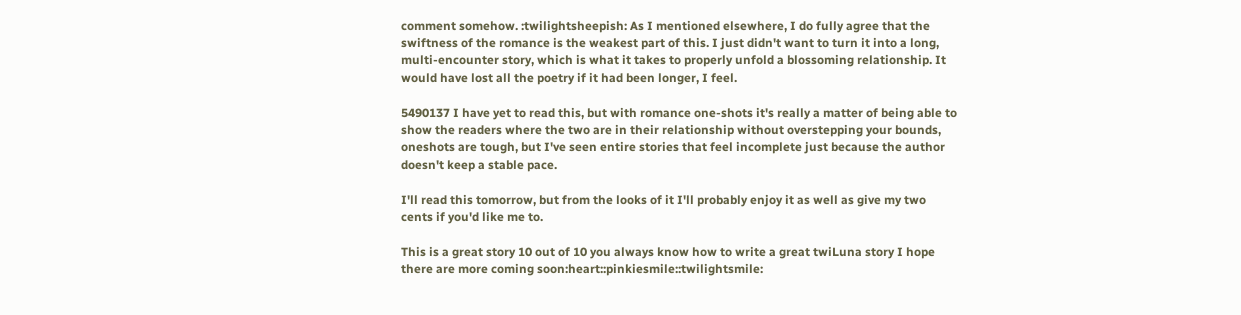comment somehow. :twilightsheepish: As I mentioned elsewhere, I do fully agree that the swiftness of the romance is the weakest part of this. I just didn't want to turn it into a long, multi-encounter story, which is what it takes to properly unfold a blossoming relationship. It would have lost all the poetry if it had been longer, I feel.

5490137 I have yet to read this, but with romance one-shots it's really a matter of being able to show the readers where the two are in their relationship without overstepping your bounds, oneshots are tough, but I've seen entire stories that feel incomplete just because the author doesn't keep a stable pace.

I'll read this tomorrow, but from the looks of it I'll probably enjoy it as well as give my two cents if you'd like me to.

This is a great story 10 out of 10 you always know how to write a great twiLuna story I hope there are more coming soon:heart::pinkiesmile::twilightsmile: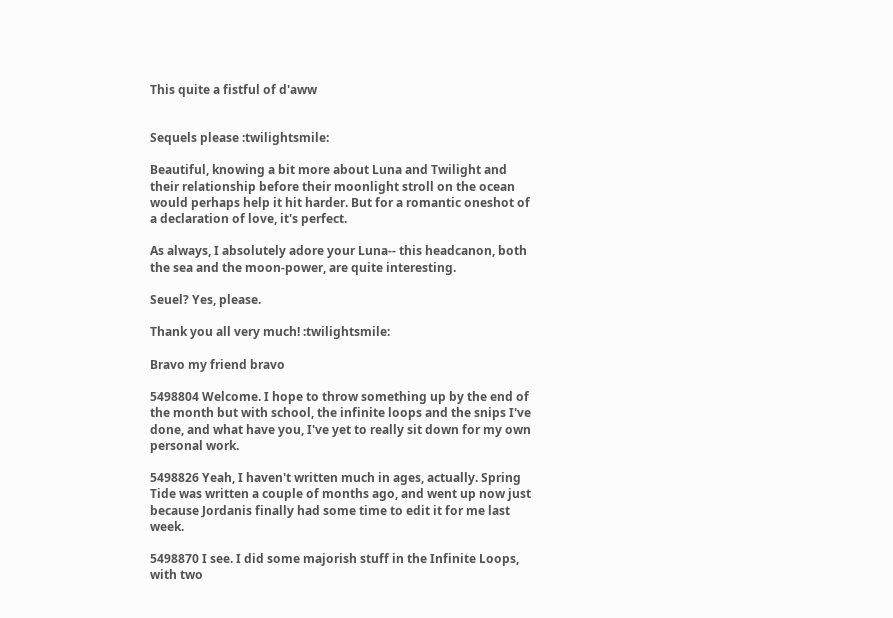This quite a fistful of d'aww


Sequels please :twilightsmile:

Beautiful, knowing a bit more about Luna and Twilight and their relationship before their moonlight stroll on the ocean would perhaps help it hit harder. But for a romantic oneshot of a declaration of love, it's perfect.

As always, I absolutely adore your Luna-- this headcanon, both the sea and the moon-power, are quite interesting.

Seuel? Yes, please.

Thank you all very much! :twilightsmile:

Bravo my friend bravo

5498804 Welcome. I hope to throw something up by the end of the month but with school, the infinite loops and the snips I've done, and what have you, I've yet to really sit down for my own personal work.

5498826 Yeah, I haven't written much in ages, actually. Spring Tide was written a couple of months ago, and went up now just because Jordanis finally had some time to edit it for me last week.

5498870 I see. I did some majorish stuff in the Infinite Loops, with two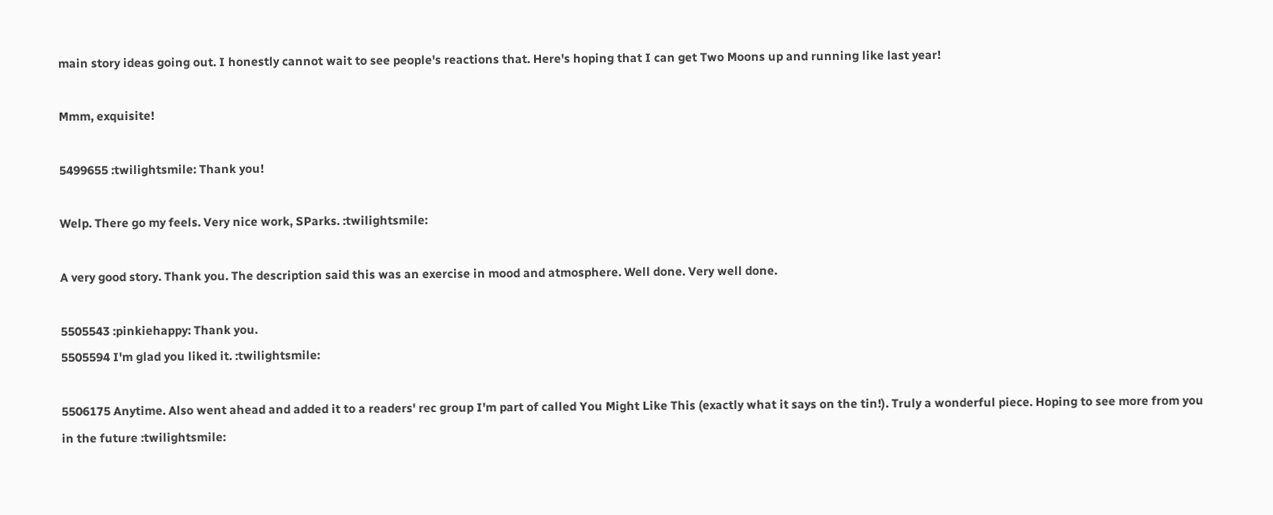main story ideas going out. I honestly cannot wait to see people's reactions that. Here's hoping that I can get Two Moons up and running like last year!

Mmm, exquisite!

5499655 :twilightsmile: Thank you!

Welp. There go my feels. Very nice work, SParks. :twilightsmile:

A very good story. Thank you. The description said this was an exercise in mood and atmosphere. Well done. Very well done.

5505543 :pinkiehappy: Thank you.
5505594 I'm glad you liked it. :twilightsmile:

5506175 Anytime. Also went ahead and added it to a readers' rec group I'm part of called You Might Like This (exactly what it says on the tin!). Truly a wonderful piece. Hoping to see more from you in the future :twilightsmile: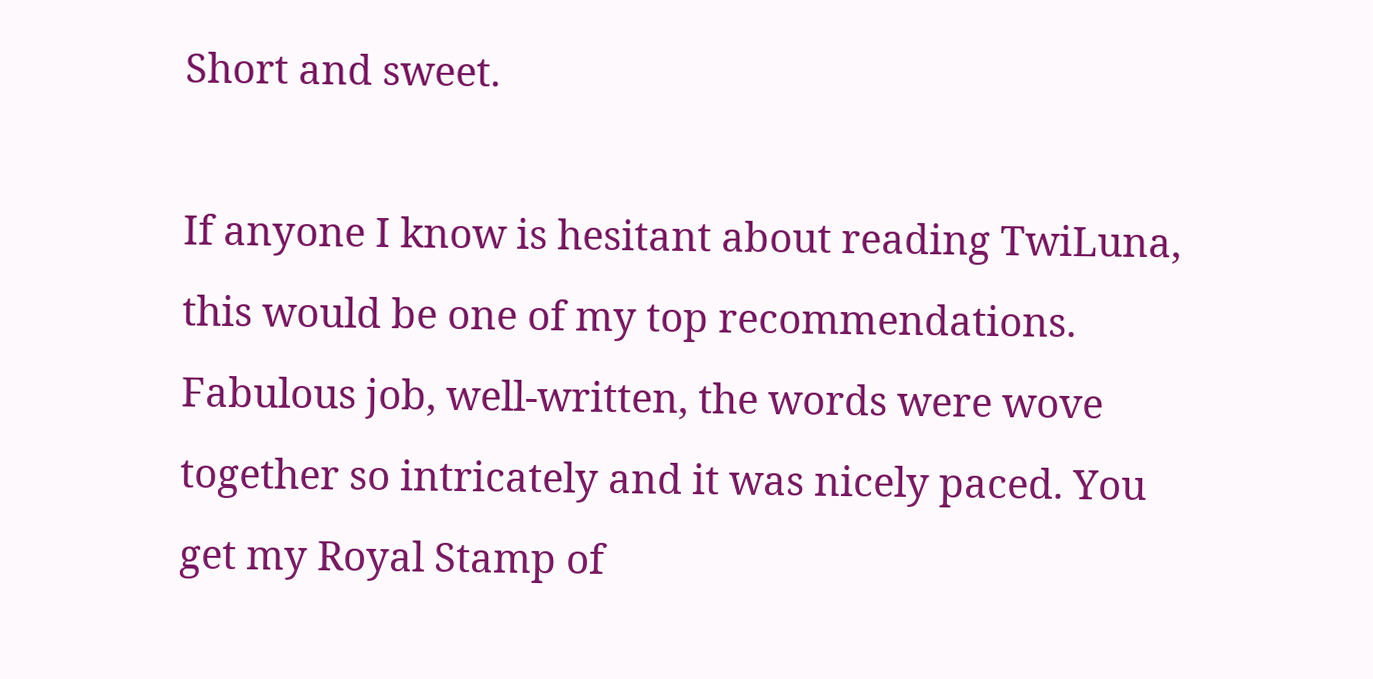Short and sweet.

If anyone I know is hesitant about reading TwiLuna, this would be one of my top recommendations. Fabulous job, well-written, the words were wove together so intricately and it was nicely paced. You get my Royal Stamp of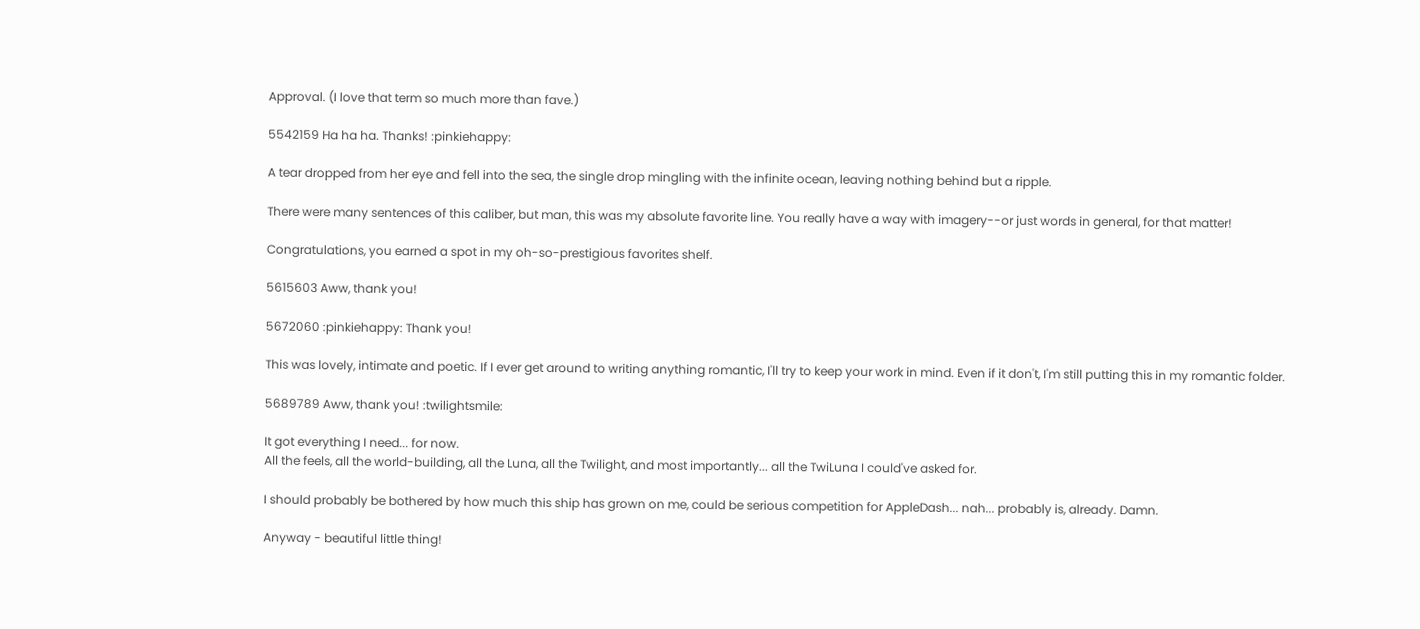Approval. (I love that term so much more than fave.)

5542159 Ha ha ha. Thanks! :pinkiehappy:

A tear dropped from her eye and fell into the sea, the single drop mingling with the infinite ocean, leaving nothing behind but a ripple.

There were many sentences of this caliber, but man, this was my absolute favorite line. You really have a way with imagery--or just words in general, for that matter!

Congratulations, you earned a spot in my oh-so-prestigious favorites shelf.

5615603 Aww, thank you!

5672060 :pinkiehappy: Thank you!

This was lovely, intimate and poetic. If I ever get around to writing anything romantic, I'll try to keep your work in mind. Even if it don't, I'm still putting this in my romantic folder.

5689789 Aww, thank you! :twilightsmile:

It got everything I need... for now.
All the feels, all the world-building, all the Luna, all the Twilight, and most importantly... all the TwiLuna I could've asked for.

I should probably be bothered by how much this ship has grown on me, could be serious competition for AppleDash... nah... probably is, already. Damn.

Anyway - beautiful little thing!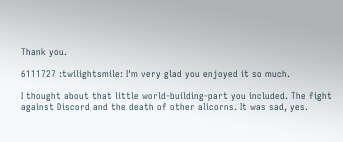Thank you.

6111727 :twilightsmile: I'm very glad you enjoyed it so much.

I thought about that little world-building-part you included. The fight against Discord and the death of other alicorns. It was sad, yes.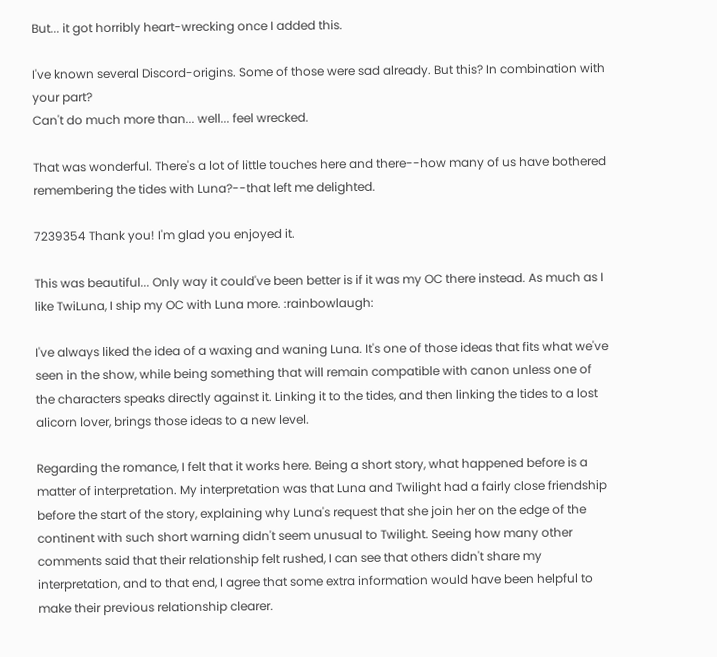But... it got horribly heart-wrecking once I added this.

I've known several Discord-origins. Some of those were sad already. But this? In combination with your part?
Can't do much more than... well... feel wrecked.

That was wonderful. There's a lot of little touches here and there--how many of us have bothered remembering the tides with Luna?--that left me delighted.

7239354 Thank you! I'm glad you enjoyed it.

This was beautiful... Only way it could've been better is if it was my OC there instead. As much as I like TwiLuna, I ship my OC with Luna more. :rainbowlaugh:

I've always liked the idea of a waxing and waning Luna. It's one of those ideas that fits what we've seen in the show, while being something that will remain compatible with canon unless one of the characters speaks directly against it. Linking it to the tides, and then linking the tides to a lost alicorn lover, brings those ideas to a new level.

Regarding the romance, I felt that it works here. Being a short story, what happened before is a matter of interpretation. My interpretation was that Luna and Twilight had a fairly close friendship before the start of the story, explaining why Luna's request that she join her on the edge of the continent with such short warning didn't seem unusual to Twilight. Seeing how many other comments said that their relationship felt rushed, I can see that others didn't share my interpretation, and to that end, I agree that some extra information would have been helpful to make their previous relationship clearer.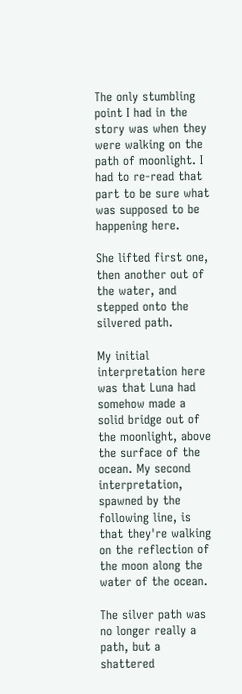The only stumbling point I had in the story was when they were walking on the path of moonlight. I had to re-read that part to be sure what was supposed to be happening here.

She lifted first one, then another out of the water, and stepped onto the silvered path.

My initial interpretation here was that Luna had somehow made a solid bridge out of the moonlight, above the surface of the ocean. My second interpretation, spawned by the following line, is that they're walking on the reflection of the moon along the water of the ocean.

The silver path was no longer really a path, but a shattered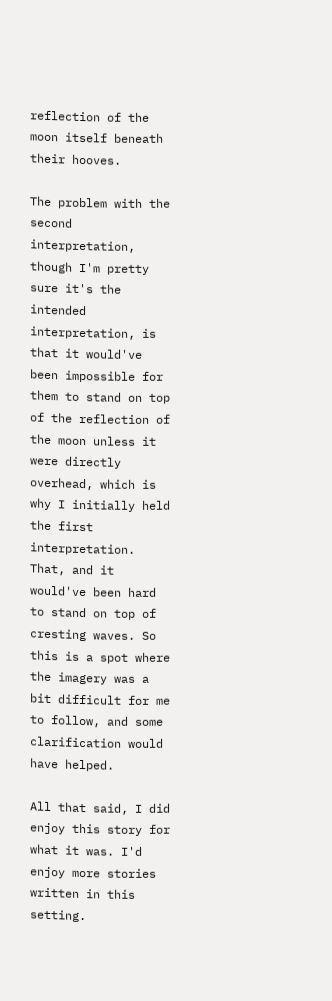reflection of the moon itself beneath their hooves.

The problem with the second interpretation, though I'm pretty sure it's the intended interpretation, is that it would've been impossible for them to stand on top of the reflection of the moon unless it were directly overhead, which is why I initially held the first interpretation. That, and it would've been hard to stand on top of cresting waves. So this is a spot where the imagery was a bit difficult for me to follow, and some clarification would have helped.

All that said, I did enjoy this story for what it was. I'd enjoy more stories written in this setting.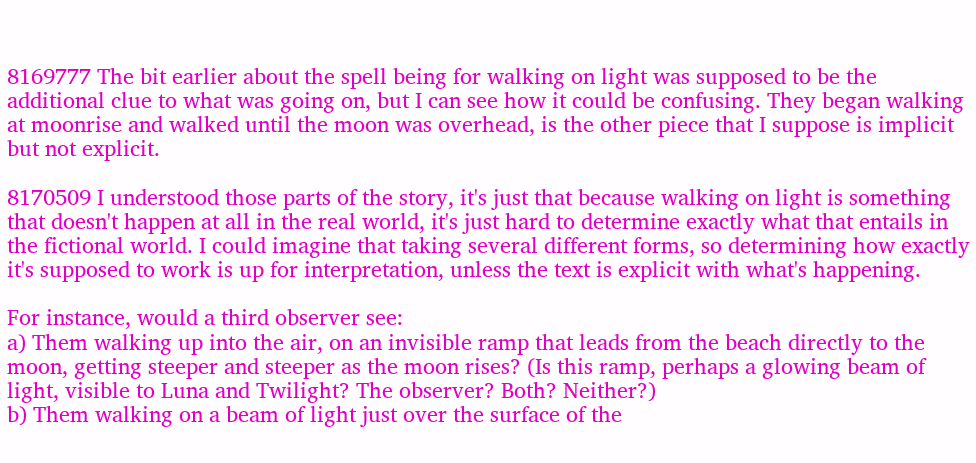8169777 The bit earlier about the spell being for walking on light was supposed to be the additional clue to what was going on, but I can see how it could be confusing. They began walking at moonrise and walked until the moon was overhead, is the other piece that I suppose is implicit but not explicit.

8170509 I understood those parts of the story, it's just that because walking on light is something that doesn't happen at all in the real world, it's just hard to determine exactly what that entails in the fictional world. I could imagine that taking several different forms, so determining how exactly it's supposed to work is up for interpretation, unless the text is explicit with what's happening.

For instance, would a third observer see:
a) Them walking up into the air, on an invisible ramp that leads from the beach directly to the moon, getting steeper and steeper as the moon rises? (Is this ramp, perhaps a glowing beam of light, visible to Luna and Twilight? The observer? Both? Neither?)
b) Them walking on a beam of light just over the surface of the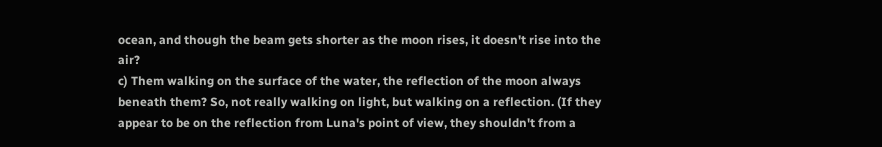ocean, and though the beam gets shorter as the moon rises, it doesn't rise into the air?
c) Them walking on the surface of the water, the reflection of the moon always beneath them? So, not really walking on light, but walking on a reflection. (If they appear to be on the reflection from Luna's point of view, they shouldn't from a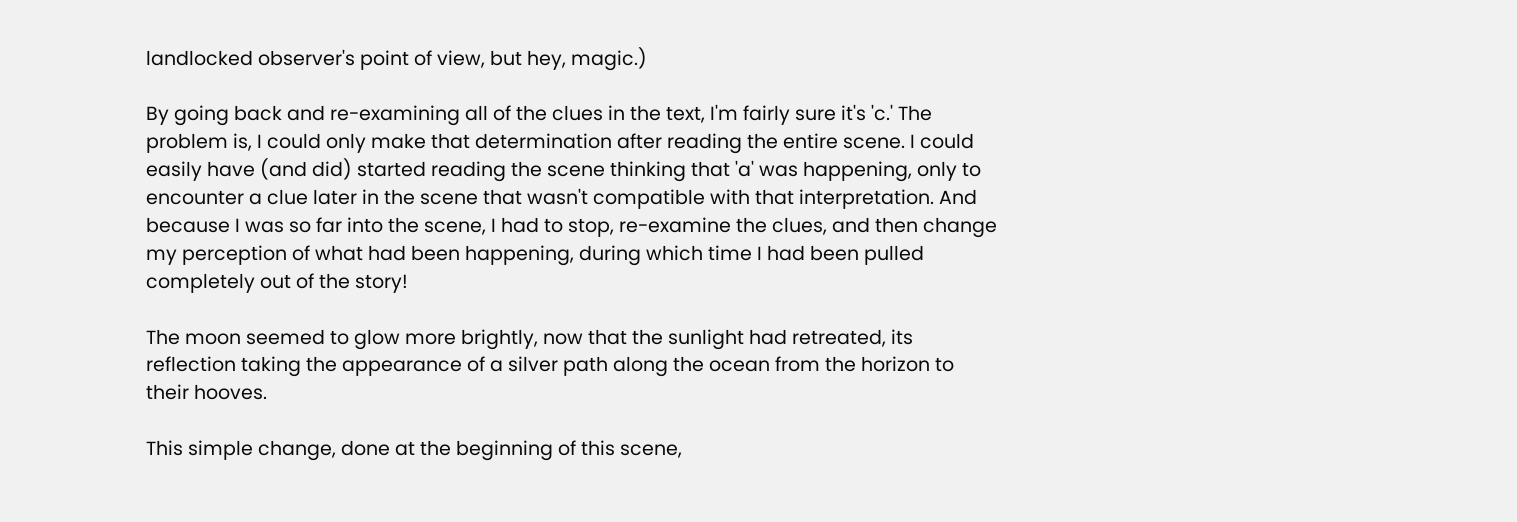landlocked observer's point of view, but hey, magic.)

By going back and re-examining all of the clues in the text, I'm fairly sure it's 'c.' The problem is, I could only make that determination after reading the entire scene. I could easily have (and did) started reading the scene thinking that 'a' was happening, only to encounter a clue later in the scene that wasn't compatible with that interpretation. And because I was so far into the scene, I had to stop, re-examine the clues, and then change my perception of what had been happening, during which time I had been pulled completely out of the story!

The moon seemed to glow more brightly, now that the sunlight had retreated, its reflection taking the appearance of a silver path along the ocean from the horizon to their hooves.

This simple change, done at the beginning of this scene,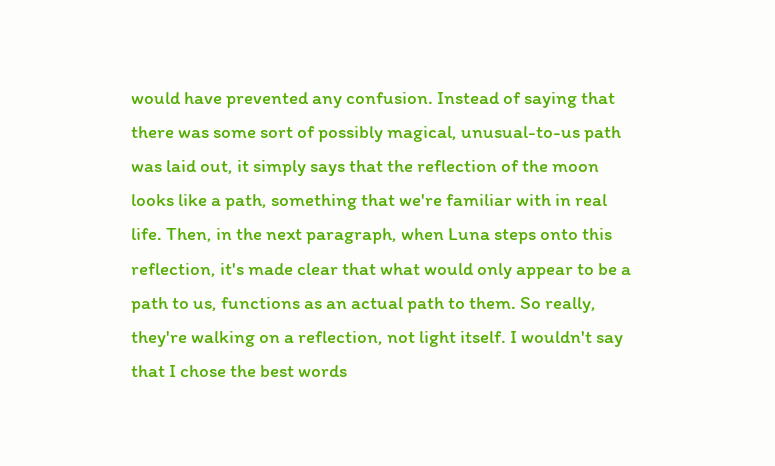would have prevented any confusion. Instead of saying that there was some sort of possibly magical, unusual-to-us path was laid out, it simply says that the reflection of the moon looks like a path, something that we're familiar with in real life. Then, in the next paragraph, when Luna steps onto this reflection, it's made clear that what would only appear to be a path to us, functions as an actual path to them. So really, they're walking on a reflection, not light itself. I wouldn't say that I chose the best words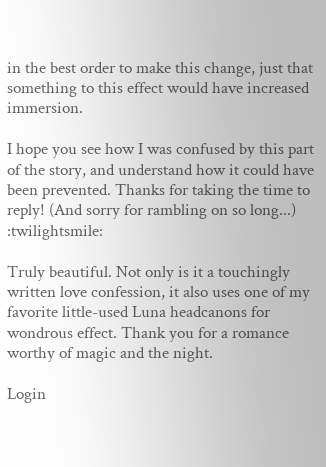in the best order to make this change, just that something to this effect would have increased immersion.

I hope you see how I was confused by this part of the story, and understand how it could have been prevented. Thanks for taking the time to reply! (And sorry for rambling on so long...) :twilightsmile:

Truly beautiful. Not only is it a touchingly written love confession, it also uses one of my favorite little-used Luna headcanons for wondrous effect. Thank you for a romance worthy of magic and the night.

Login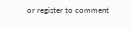or register to comment